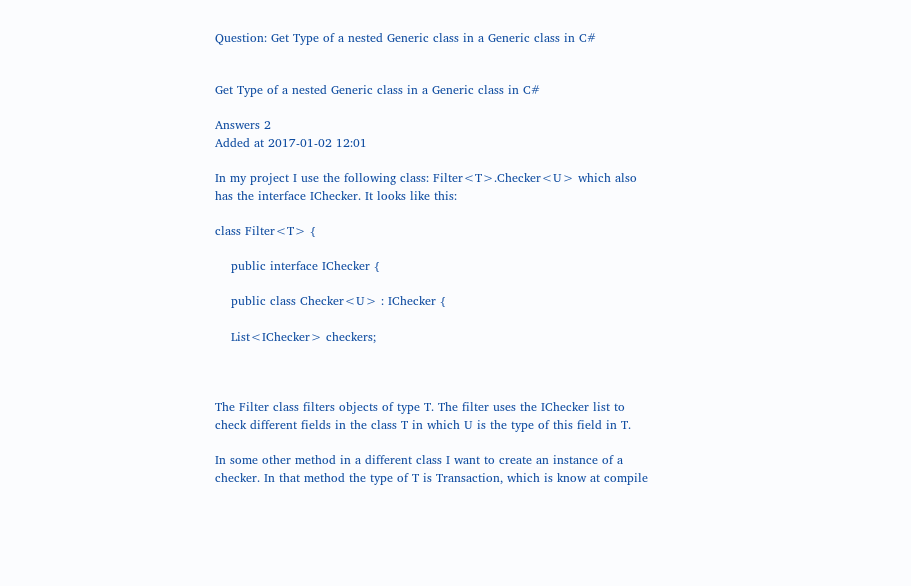Question: Get Type of a nested Generic class in a Generic class in C#


Get Type of a nested Generic class in a Generic class in C#

Answers 2
Added at 2017-01-02 12:01

In my project I use the following class: Filter<T>.Checker<U> which also has the interface IChecker. It looks like this:

class Filter<T> {

    public interface IChecker {

    public class Checker<U> : IChecker {

    List<IChecker> checkers;



The Filter class filters objects of type T. The filter uses the IChecker list to check different fields in the class T in which U is the type of this field in T.

In some other method in a different class I want to create an instance of a checker. In that method the type of T is Transaction, which is know at compile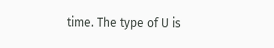time. The type of U is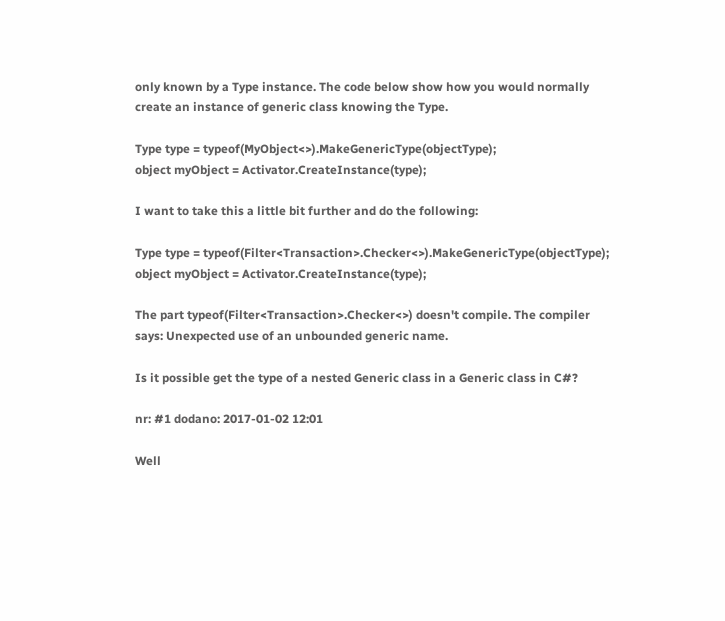only known by a Type instance. The code below show how you would normally create an instance of generic class knowing the Type.

Type type = typeof(MyObject<>).MakeGenericType(objectType);
object myObject = Activator.CreateInstance(type);

I want to take this a little bit further and do the following:

Type type = typeof(Filter<Transaction>.Checker<>).MakeGenericType(objectType);
object myObject = Activator.CreateInstance(type);

The part typeof(Filter<Transaction>.Checker<>) doesn't compile. The compiler says: Unexpected use of an unbounded generic name.

Is it possible get the type of a nested Generic class in a Generic class in C#?

nr: #1 dodano: 2017-01-02 12:01

Well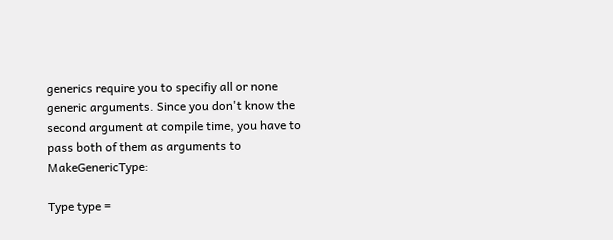generics require you to specifiy all or none generic arguments. Since you don't know the second argument at compile time, you have to pass both of them as arguments to MakeGenericType:

Type type =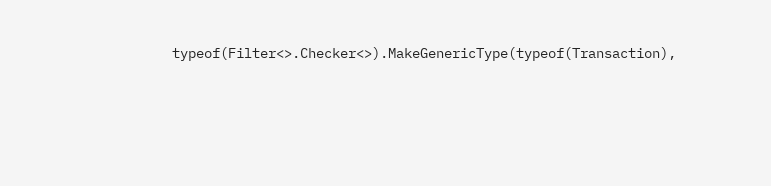typeof(Filter<>.Checker<>).MakeGenericType(typeof(Transaction),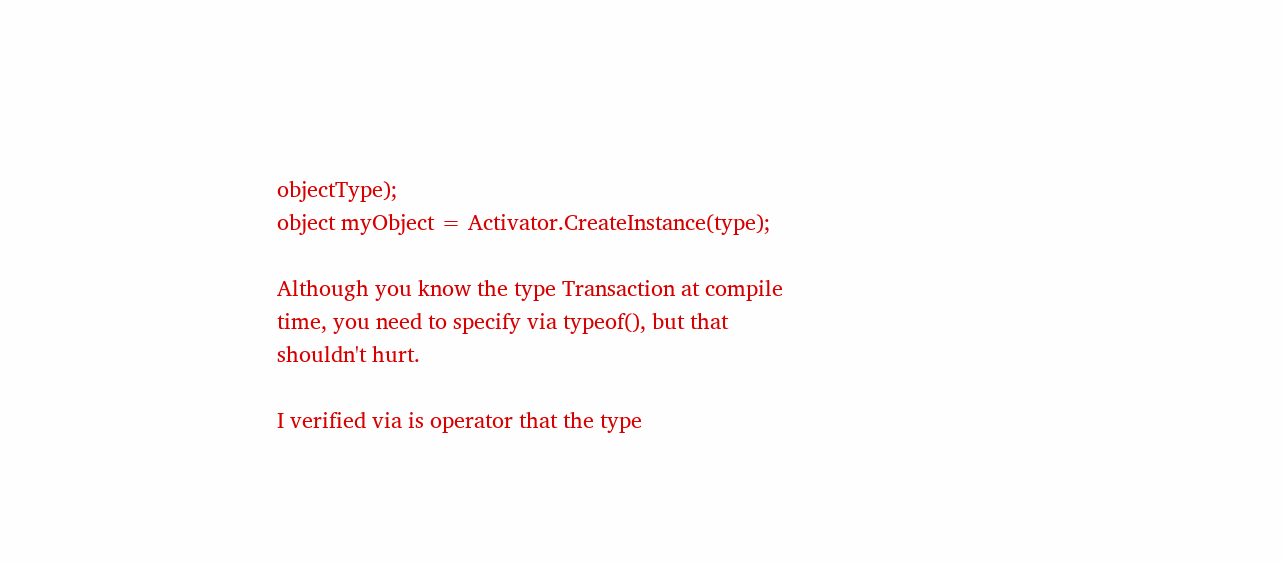objectType);
object myObject = Activator.CreateInstance(type);

Although you know the type Transaction at compile time, you need to specify via typeof(), but that shouldn't hurt.

I verified via is operator that the type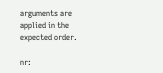arguments are applied in the expected order.

nr: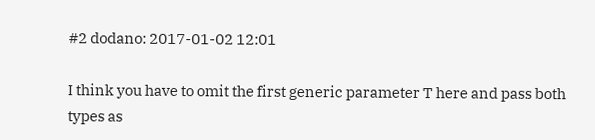#2 dodano: 2017-01-02 12:01

I think you have to omit the first generic parameter T here and pass both types as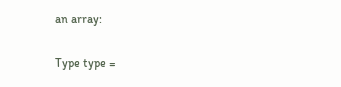an array:

Type type =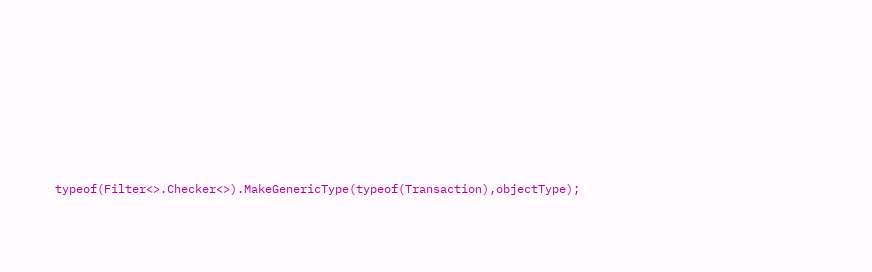typeof(Filter<>.Checker<>).MakeGenericType(typeof(Transaction),objectType);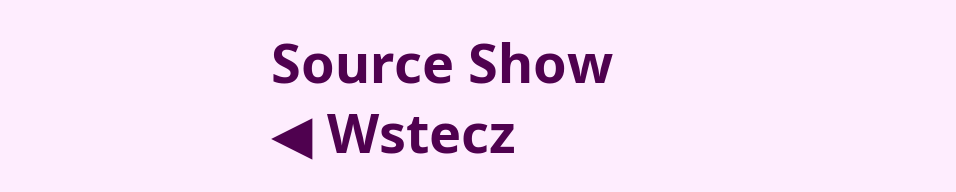Source Show
◀ Wstecz